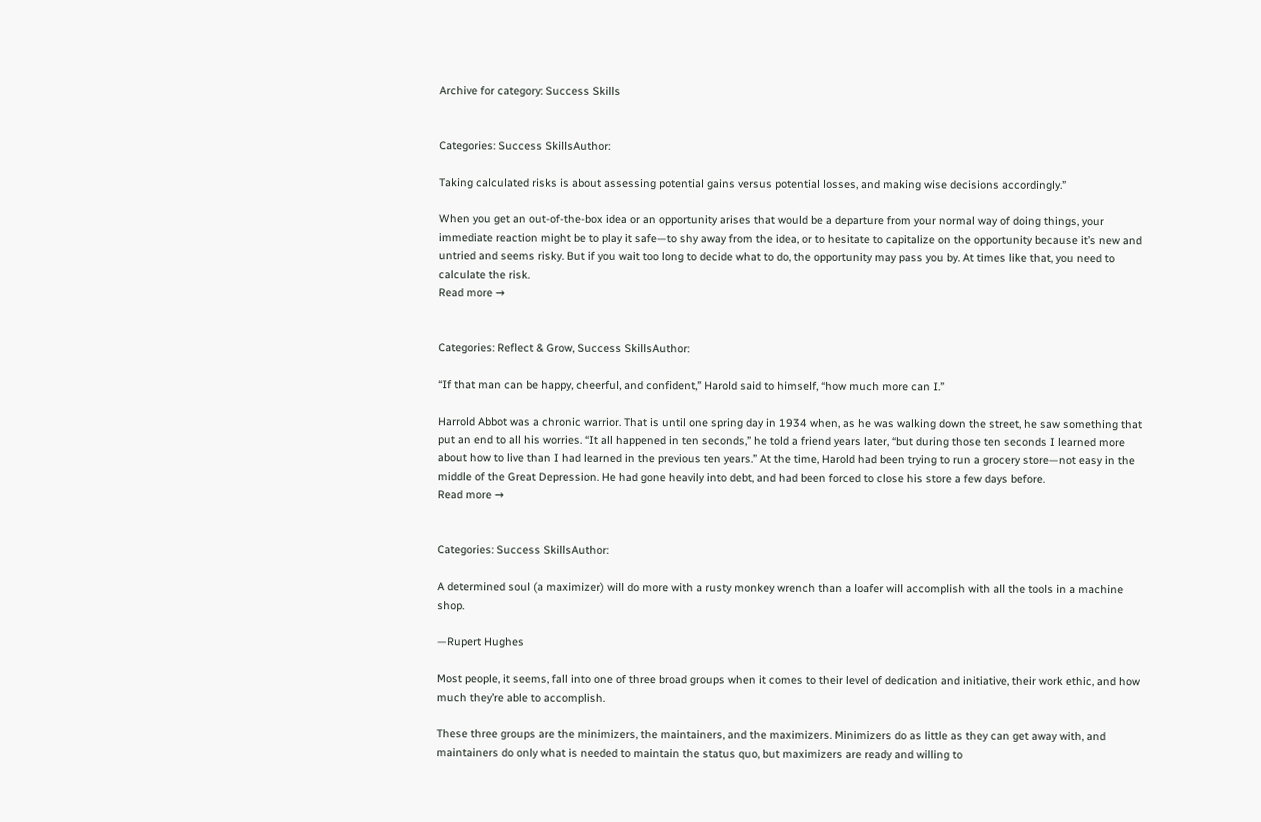Archive for category: Success Skills


Categories: Success SkillsAuthor:

Taking calculated risks is about assessing potential gains versus potential losses, and making wise decisions accordingly.”

When you get an out-of-the-box idea or an opportunity arises that would be a departure from your normal way of doing things, your immediate reaction might be to play it safe—to shy away from the idea, or to hesitate to capitalize on the opportunity because it’s new and untried and seems risky. But if you wait too long to decide what to do, the opportunity may pass you by. At times like that, you need to calculate the risk.
Read more →


Categories: Reflect & Grow, Success SkillsAuthor:

“If that man can be happy, cheerful, and confident,” Harold said to himself, “how much more can I.”

Harrold Abbot was a chronic warrior. That is until one spring day in 1934 when, as he was walking down the street, he saw something that put an end to all his worries. “It all happened in ten seconds,” he told a friend years later, “but during those ten seconds I learned more about how to live than I had learned in the previous ten years.” At the time, Harold had been trying to run a grocery store—not easy in the middle of the Great Depression. He had gone heavily into debt, and had been forced to close his store a few days before.
Read more →


Categories: Success SkillsAuthor:

A determined soul (a maximizer) will do more with a rusty monkey wrench than a loafer will accomplish with all the tools in a machine shop.

—Rupert Hughes

Most people, it seems, fall into one of three broad groups when it comes to their level of dedication and initiative, their work ethic, and how much they’re able to accomplish.

These three groups are the minimizers, the maintainers, and the maximizers. Minimizers do as little as they can get away with, and maintainers do only what is needed to maintain the status quo, but maximizers are ready and willing to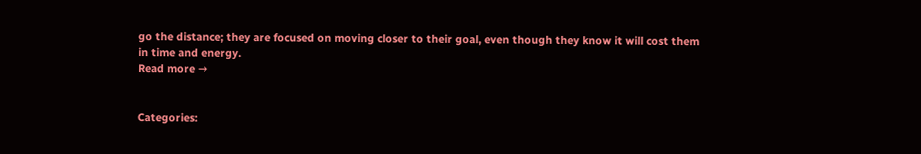go the distance; they are focused on moving closer to their goal, even though they know it will cost them in time and energy.
Read more →


Categories: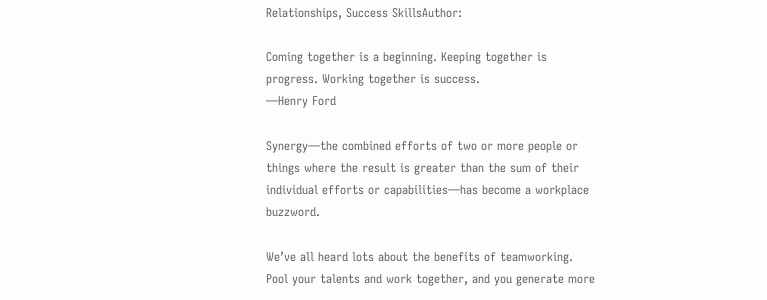Relationships, Success SkillsAuthor:

Coming together is a beginning. Keeping together is progress. Working together is success.
—Henry Ford

Synergy—the combined efforts of two or more people or things where the result is greater than the sum of their individual efforts or capabilities—has become a workplace buzzword.

We’ve all heard lots about the benefits of teamworking. Pool your talents and work together, and you generate more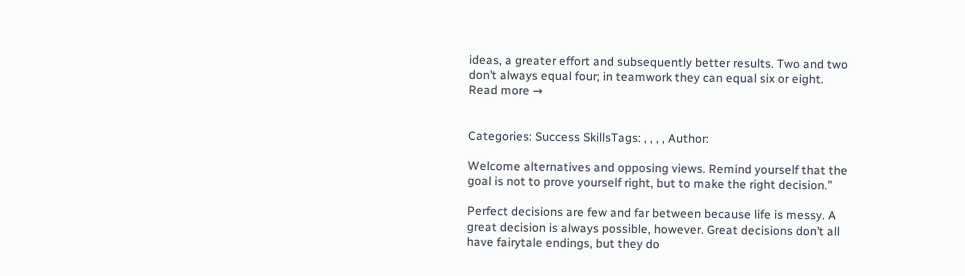ideas, a greater effort and subsequently better results. Two and two don’t always equal four; in teamwork they can equal six or eight.
Read more →


Categories: Success SkillsTags: , , , , Author:

Welcome alternatives and opposing views. Remind yourself that the goal is not to prove yourself right, but to make the right decision.”

Perfect decisions are few and far between because life is messy. A great decision is always possible, however. Great decisions don’t all have fairytale endings, but they do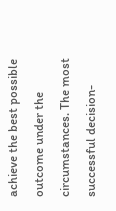achieve the best possible outcome under the circumstances. The most successful decision-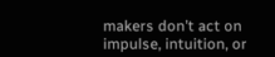makers don’t act on impulse, intuition, or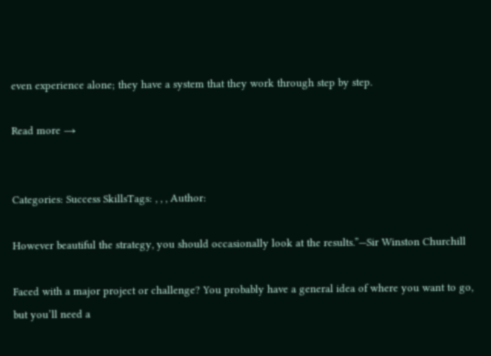even experience alone; they have a system that they work through step by step.

Read more →


Categories: Success SkillsTags: , , , Author:

However beautiful the strategy, you should occasionally look at the results.”—Sir Winston Churchill

Faced with a major project or challenge? You probably have a general idea of where you want to go, but you’ll need a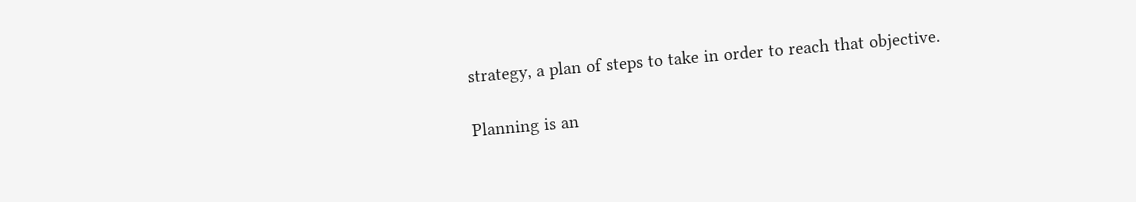strategy, a plan of steps to take in order to reach that objective.

Planning is an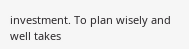investment. To plan wisely and well takes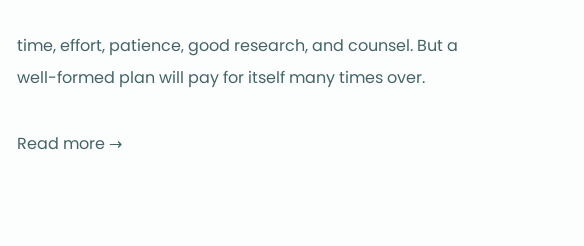time, effort, patience‚ good research, and counsel. But a well-formed plan will pay for itself many times over.

Read more →